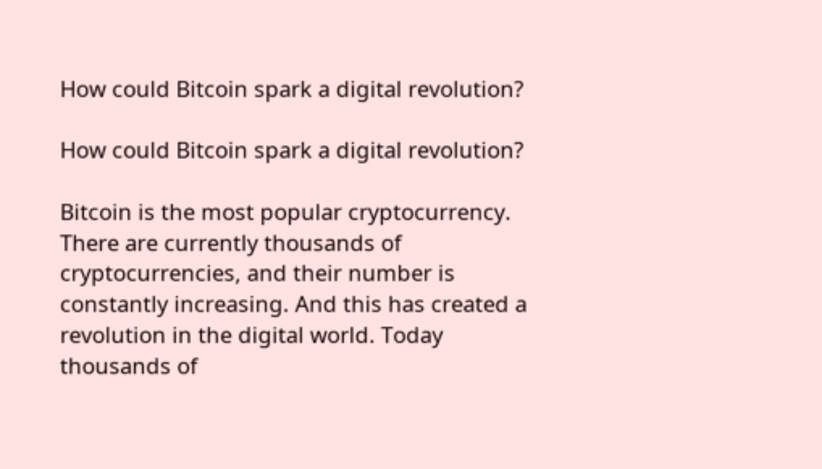How could Bitcoin spark a digital revolution?

How could Bitcoin spark a digital revolution?

Bitcoin is the most popular cryptocurrency. There are currently thousands of cryptocurrencies, and their number is constantly increasing. And this has created a revolution in the digital world. Today thousands of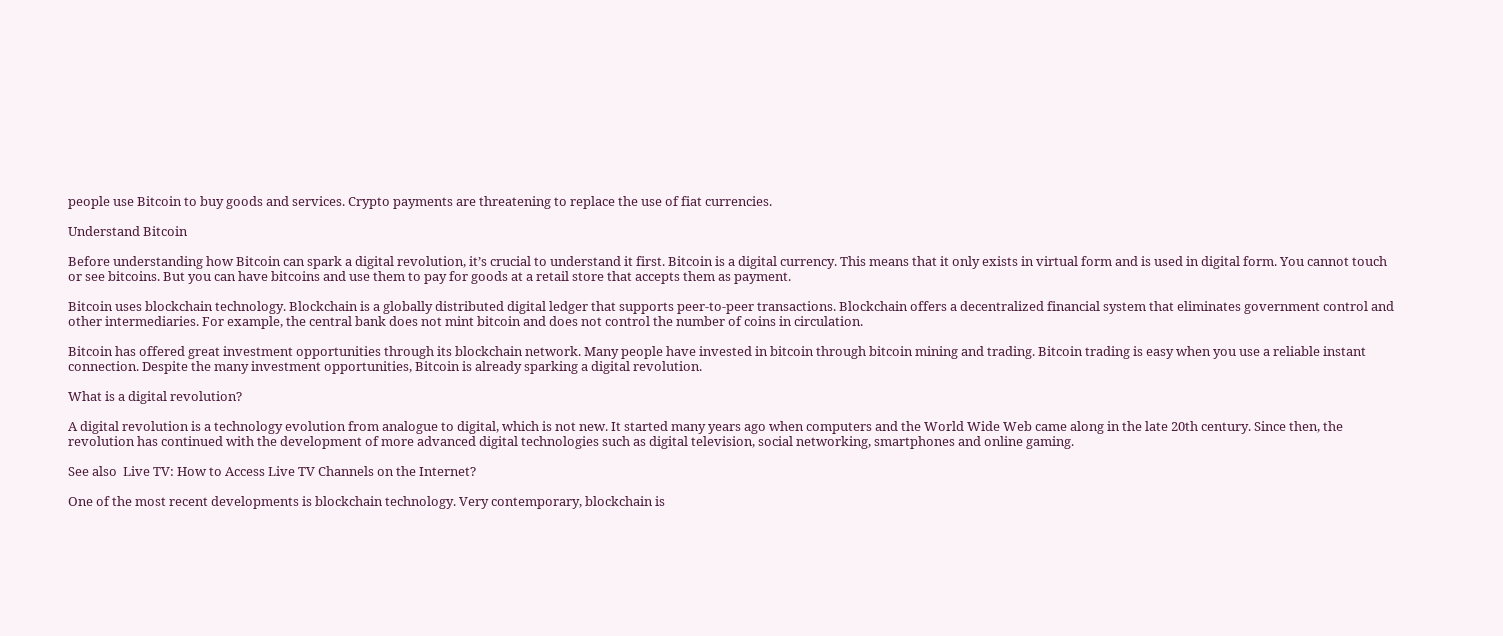people use Bitcoin to buy goods and services. Crypto payments are threatening to replace the use of fiat currencies.

Understand Bitcoin

Before understanding how Bitcoin can spark a digital revolution, it’s crucial to understand it first. Bitcoin is a digital currency. This means that it only exists in virtual form and is used in digital form. You cannot touch or see bitcoins. But you can have bitcoins and use them to pay for goods at a retail store that accepts them as payment.

Bitcoin uses blockchain technology. Blockchain is a globally distributed digital ledger that supports peer-to-peer transactions. Blockchain offers a decentralized financial system that eliminates government control and other intermediaries. For example, the central bank does not mint bitcoin and does not control the number of coins in circulation.

Bitcoin has offered great investment opportunities through its blockchain network. Many people have invested in bitcoin through bitcoin mining and trading. Bitcoin trading is easy when you use a reliable instant connection. Despite the many investment opportunities, Bitcoin is already sparking a digital revolution.

What is a digital revolution?

A digital revolution is a technology evolution from analogue to digital, which is not new. It started many years ago when computers and the World Wide Web came along in the late 20th century. Since then, the revolution has continued with the development of more advanced digital technologies such as digital television, social networking, smartphones and online gaming.

See also  Live TV: How to Access Live TV Channels on the Internet?

One of the most recent developments is blockchain technology. Very contemporary, blockchain is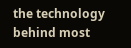the technology behind most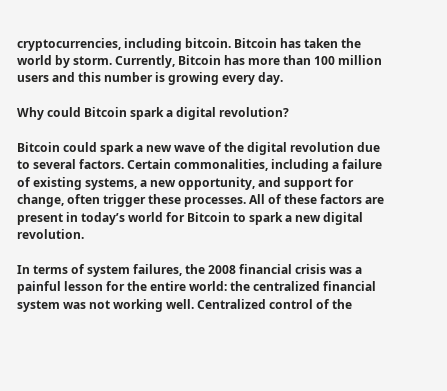cryptocurrencies, including bitcoin. Bitcoin has taken the world by storm. Currently, Bitcoin has more than 100 million users and this number is growing every day.

Why could Bitcoin spark a digital revolution?

Bitcoin could spark a new wave of the digital revolution due to several factors. Certain commonalities, including a failure of existing systems, a new opportunity, and support for change, often trigger these processes. All of these factors are present in today’s world for Bitcoin to spark a new digital revolution.

In terms of system failures, the 2008 financial crisis was a painful lesson for the entire world: the centralized financial system was not working well. Centralized control of the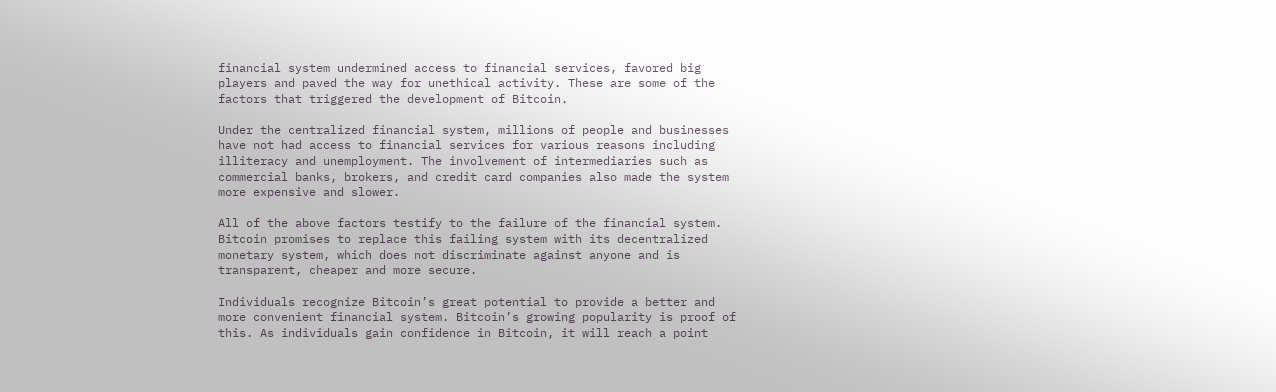financial system undermined access to financial services, favored big players and paved the way for unethical activity. These are some of the factors that triggered the development of Bitcoin.

Under the centralized financial system, millions of people and businesses have not had access to financial services for various reasons including illiteracy and unemployment. The involvement of intermediaries such as commercial banks, brokers, and credit card companies also made the system more expensive and slower.

All of the above factors testify to the failure of the financial system. Bitcoin promises to replace this failing system with its decentralized monetary system, which does not discriminate against anyone and is transparent, cheaper and more secure.

Individuals recognize Bitcoin’s great potential to provide a better and more convenient financial system. Bitcoin’s growing popularity is proof of this. As individuals gain confidence in Bitcoin, it will reach a point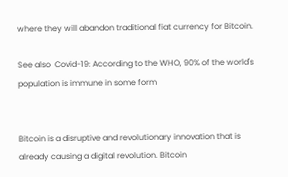where they will abandon traditional fiat currency for Bitcoin.

See also  Covid-19: According to the WHO, 90% of the world's population is immune in some form


Bitcoin is a disruptive and revolutionary innovation that is already causing a digital revolution. Bitcoin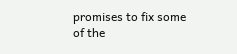promises to fix some of the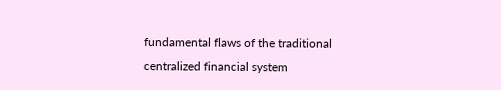fundamental flaws of the traditional centralized financial system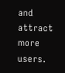and attract more users.